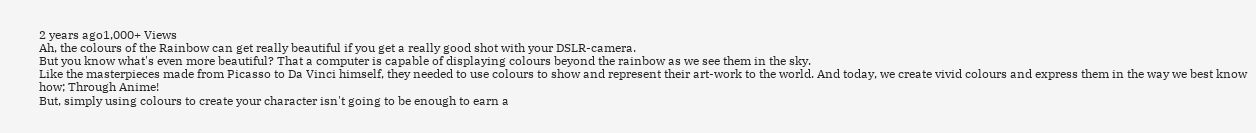2 years ago1,000+ Views
Ah, the colours of the Rainbow can get really beautiful if you get a really good shot with your DSLR-camera.
But you know what's even more beautiful? That a computer is capable of displaying colours beyond the rainbow as we see them in the sky.
Like the masterpieces made from Picasso to Da Vinci himself, they needed to use colours to show and represent their art-work to the world. And today, we create vivid colours and express them in the way we best know how; Through Anime!
But, simply using colours to create your character isn't going to be enough to earn a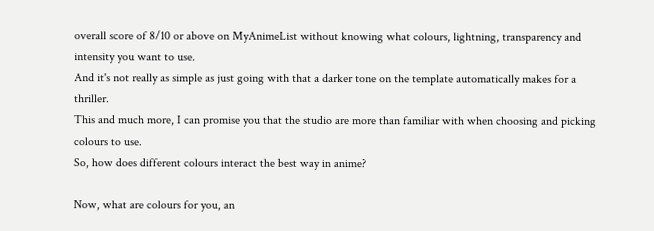overall score of 8/10 or above on MyAnimeList without knowing what colours, lightning, transparency and intensity you want to use.
And it's not really as simple as just going with that a darker tone on the template automatically makes for a thriller.
This and much more, I can promise you that the studio are more than familiar with when choosing and picking colours to use.
So, how does different colours interact the best way in anime?

Now, what are colours for you, an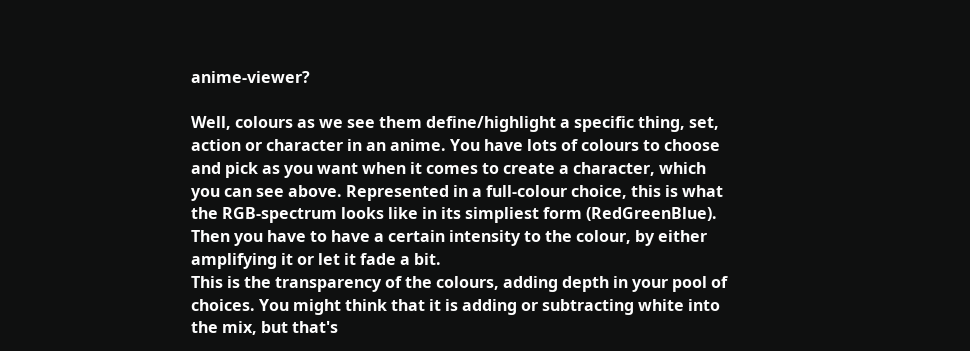anime-viewer?

Well, colours as we see them define/highlight a specific thing, set, action or character in an anime. You have lots of colours to choose and pick as you want when it comes to create a character, which you can see above. Represented in a full-colour choice, this is what the RGB-spectrum looks like in its simpliest form (RedGreenBlue). Then you have to have a certain intensity to the colour, by either amplifying it or let it fade a bit.
This is the transparency of the colours, adding depth in your pool of choices. You might think that it is adding or subtracting white into the mix, but that's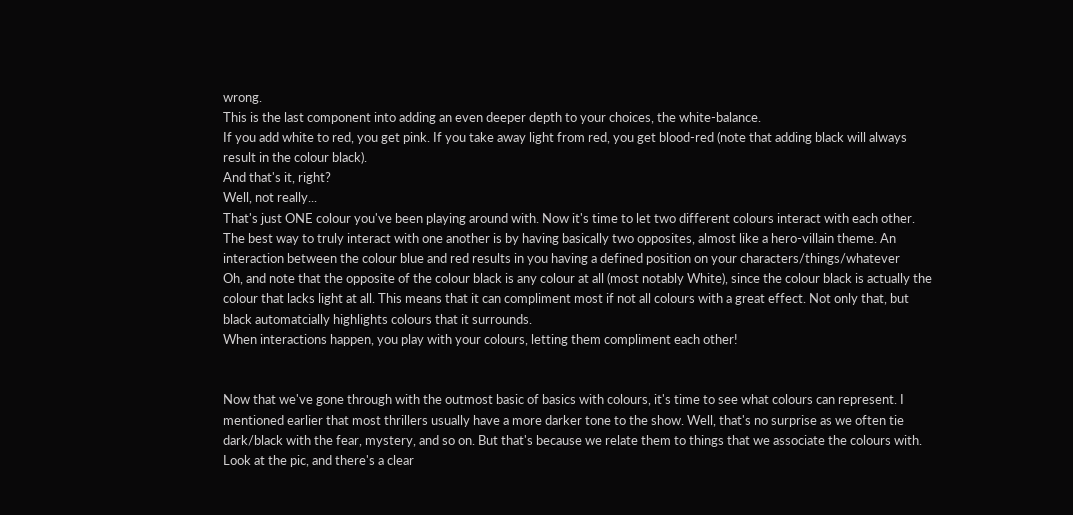wrong.
This is the last component into adding an even deeper depth to your choices, the white-balance.
If you add white to red, you get pink. If you take away light from red, you get blood-red (note that adding black will always result in the colour black).
And that's it, right?
Well, not really...
That's just ONE colour you've been playing around with. Now it's time to let two different colours interact with each other. The best way to truly interact with one another is by having basically two opposites, almost like a hero-villain theme. An interaction between the colour blue and red results in you having a defined position on your characters/things/whatever
Oh, and note that the opposite of the colour black is any colour at all (most notably White), since the colour black is actually the colour that lacks light at all. This means that it can compliment most if not all colours with a great effect. Not only that, but black automatcially highlights colours that it surrounds.
When interactions happen, you play with your colours, letting them compliment each other!


Now that we've gone through with the outmost basic of basics with colours, it's time to see what colours can represent. I mentioned earlier that most thrillers usually have a more darker tone to the show. Well, that's no surprise as we often tie dark/black with the fear, mystery, and so on. But that's because we relate them to things that we associate the colours with.
Look at the pic, and there's a clear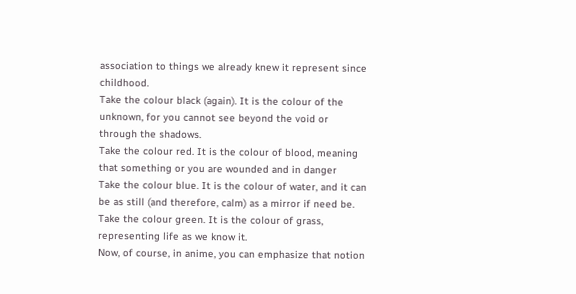association to things we already knew it represent since childhood.
Take the colour black (again). It is the colour of the unknown, for you cannot see beyond the void or through the shadows.
Take the colour red. It is the colour of blood, meaning that something or you are wounded and in danger
Take the colour blue. It is the colour of water, and it can be as still (and therefore, calm) as a mirror if need be.
Take the colour green. It is the colour of grass, representing life as we know it.
Now, of course, in anime, you can emphasize that notion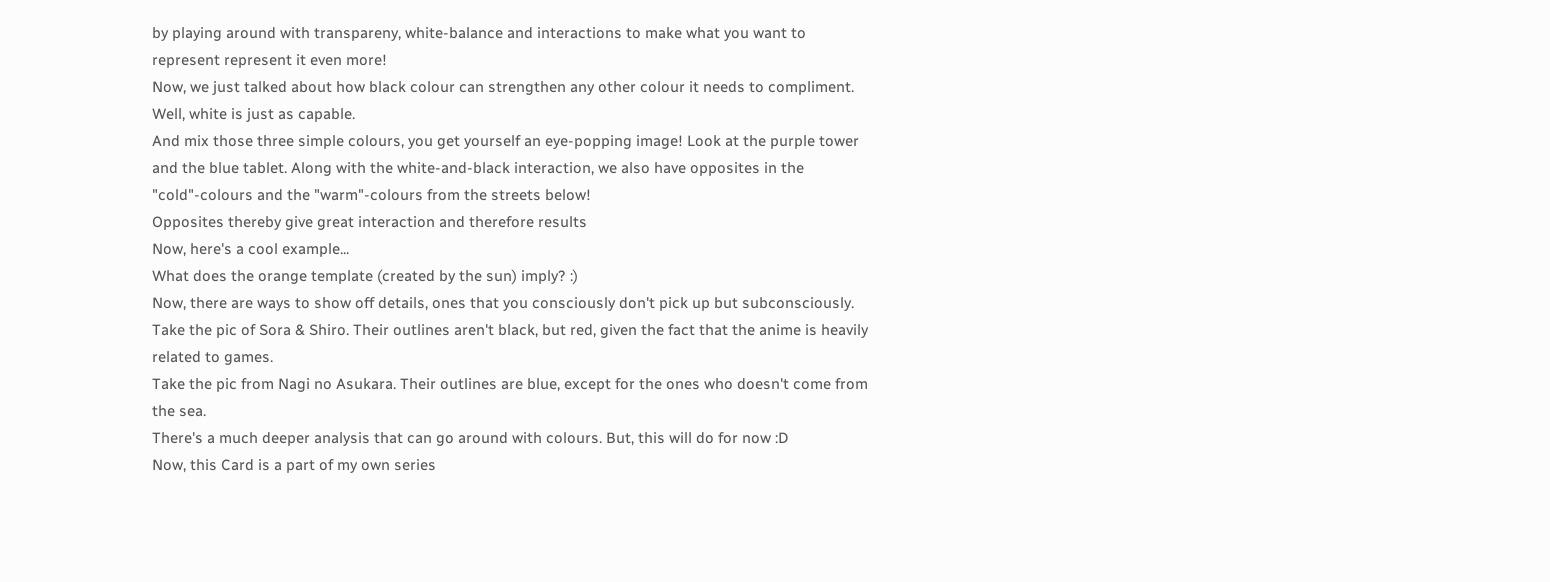by playing around with transpareny, white-balance and interactions to make what you want to represent represent it even more!
Now, we just talked about how black colour can strengthen any other colour it needs to compliment. Well, white is just as capable.
And mix those three simple colours, you get yourself an eye-popping image! Look at the purple tower and the blue tablet. Along with the white-and-black interaction, we also have opposites in the "cold"-colours and the "warm"-colours from the streets below!
Opposites thereby give great interaction and therefore results
Now, here's a cool example...
What does the orange template (created by the sun) imply? :)
Now, there are ways to show off details, ones that you consciously don't pick up but subconsciously.
Take the pic of Sora & Shiro. Their outlines aren't black, but red, given the fact that the anime is heavily related to games.
Take the pic from Nagi no Asukara. Their outlines are blue, except for the ones who doesn't come from the sea.
There's a much deeper analysis that can go around with colours. But, this will do for now :D
Now, this Card is a part of my own series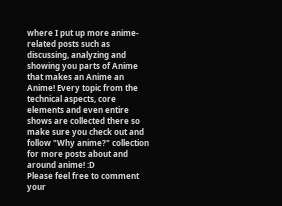where I put up more anime-related posts such as discussing, analyzing and showing you parts of Anime that makes an Anime an Anime! Every topic from the technical aspects, core elements and even entire shows are collected there so make sure you check out and follow "Why anime?" collection for more posts about and around anime! :D
Please feel free to comment your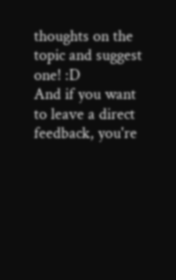thoughts on the topic and suggest one! :D
And if you want to leave a direct feedback, you're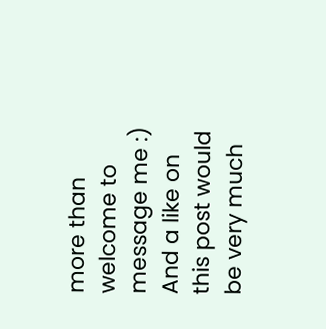more than welcome to message me :)
And a like on this post would be very much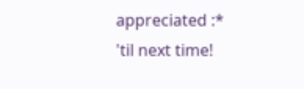appreciated :*
'til next time!